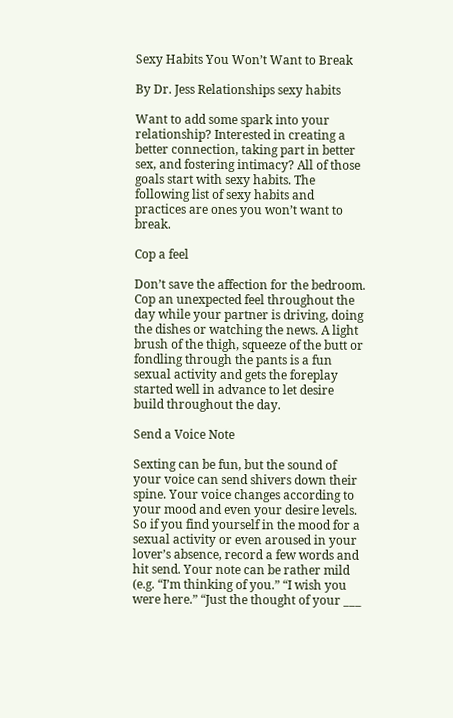Sexy Habits You Won’t Want to Break

By Dr. Jess Relationships sexy habits

Want to add some spark into your relationship? Interested in creating a better connection, taking part in better sex, and fostering intimacy? All of those goals start with sexy habits. The following list of sexy habits and practices are ones you won’t want to break.

Cop a feel

Don’t save the affection for the bedroom. Cop an unexpected feel throughout the day while your partner is driving, doing the dishes or watching the news. A light brush of the thigh, squeeze of the butt or fondling through the pants is a fun sexual activity and gets the foreplay started well in advance to let desire build throughout the day.

Send a Voice Note

Sexting can be fun, but the sound of your voice can send shivers down their spine. Your voice changes according to your mood and even your desire levels. So if you find yourself in the mood for a sexual activity or even aroused in your lover’s absence, record a few words and hit send. Your note can be rather mild (e.g. “I’m thinking of you.” “I wish you were here.” “Just the thought of your ___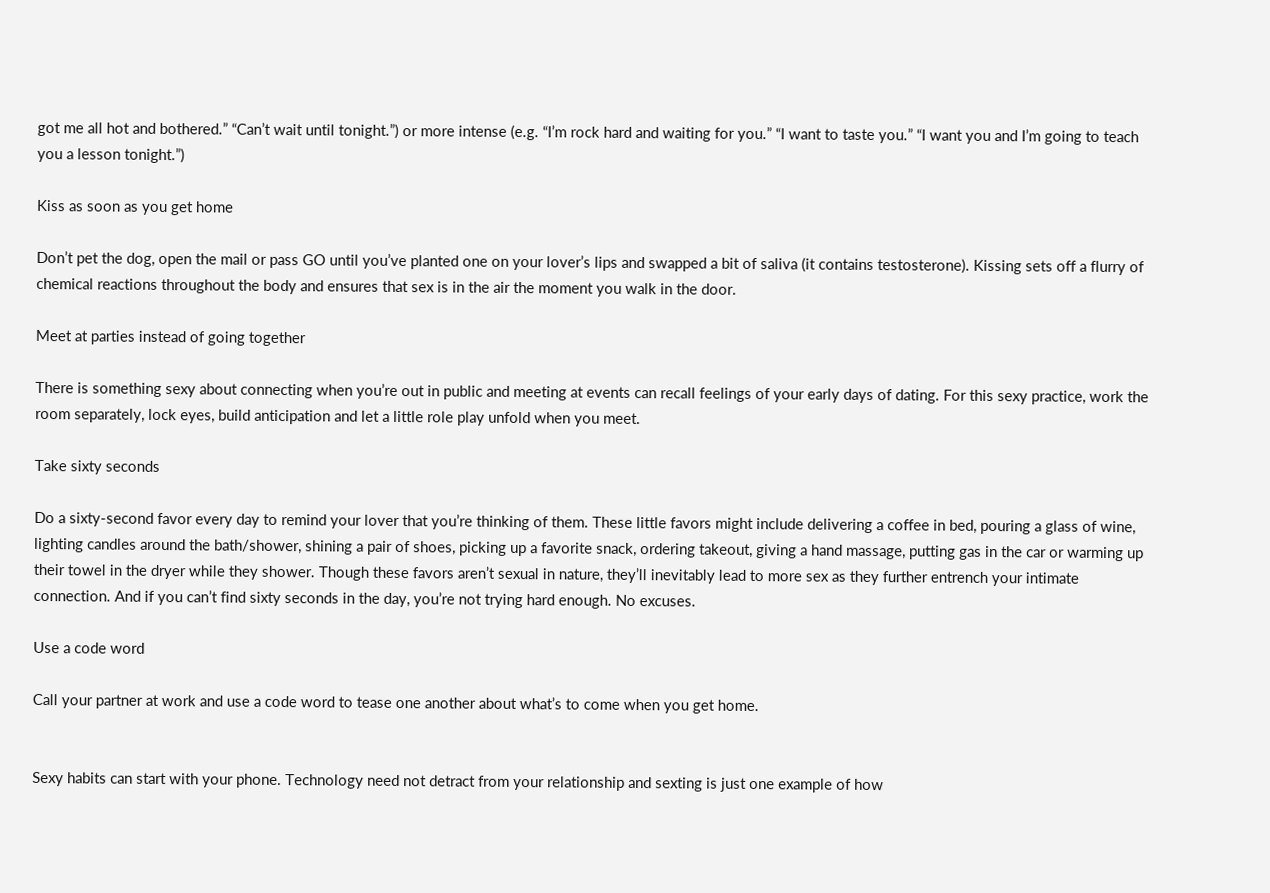got me all hot and bothered.” “Can’t wait until tonight.”) or more intense (e.g. “I’m rock hard and waiting for you.” “I want to taste you.” “I want you and I’m going to teach you a lesson tonight.”)

Kiss as soon as you get home

Don’t pet the dog, open the mail or pass GO until you’ve planted one on your lover’s lips and swapped a bit of saliva (it contains testosterone). Kissing sets off a flurry of chemical reactions throughout the body and ensures that sex is in the air the moment you walk in the door.

Meet at parties instead of going together

There is something sexy about connecting when you’re out in public and meeting at events can recall feelings of your early days of dating. For this sexy practice, work the room separately, lock eyes, build anticipation and let a little role play unfold when you meet.

Take sixty seconds

Do a sixty-second favor every day to remind your lover that you’re thinking of them. These little favors might include delivering a coffee in bed, pouring a glass of wine, lighting candles around the bath/shower, shining a pair of shoes, picking up a favorite snack, ordering takeout, giving a hand massage, putting gas in the car or warming up their towel in the dryer while they shower. Though these favors aren’t sexual in nature, they’ll inevitably lead to more sex as they further entrench your intimate connection. And if you can’t find sixty seconds in the day, you’re not trying hard enough. No excuses.

Use a code word

Call your partner at work and use a code word to tease one another about what’s to come when you get home.


Sexy habits can start with your phone. Technology need not detract from your relationship and sexting is just one example of how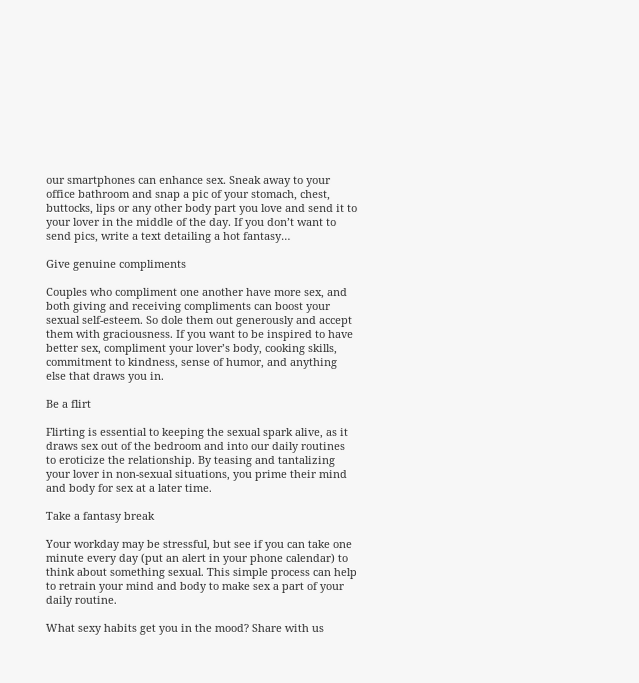our smartphones can enhance sex. Sneak away to your office bathroom and snap a pic of your stomach, chest, buttocks, lips or any other body part you love and send it to your lover in the middle of the day. If you don’t want to send pics, write a text detailing a hot fantasy…

Give genuine compliments

Couples who compliment one another have more sex, and both giving and receiving compliments can boost your sexual self-esteem. So dole them out generously and accept them with graciousness. If you want to be inspired to have better sex, compliment your lover’s body, cooking skills, commitment to kindness, sense of humor, and anything else that draws you in.

Be a flirt

Flirting is essential to keeping the sexual spark alive, as it draws sex out of the bedroom and into our daily routines to eroticize the relationship. By teasing and tantalizing your lover in non-sexual situations, you prime their mind and body for sex at a later time.

Take a fantasy break

Your workday may be stressful, but see if you can take one minute every day (put an alert in your phone calendar) to think about something sexual. This simple process can help to retrain your mind and body to make sex a part of your daily routine.

What sexy habits get you in the mood? Share with us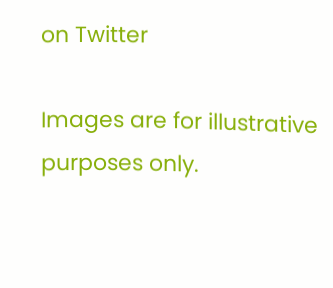on Twitter

Images are for illustrative purposes only.